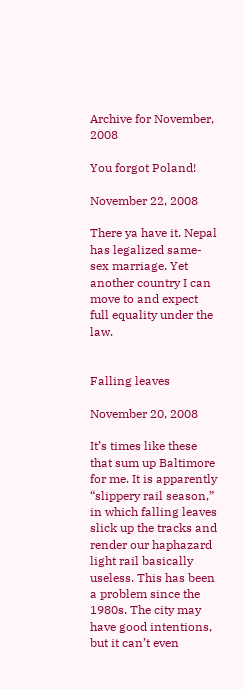Archive for November, 2008

You forgot Poland!

November 22, 2008

There ya have it. Nepal has legalized same-sex marriage. Yet another country I can move to and expect full equality under the law.


Falling leaves

November 20, 2008

It’s times like these that sum up Baltimore for me. It is apparently “slippery rail season,” in which falling leaves slick up the tracks and render our haphazard light rail basically useless. This has been a problem since the 1980s. The city may have good intentions, but it can’t even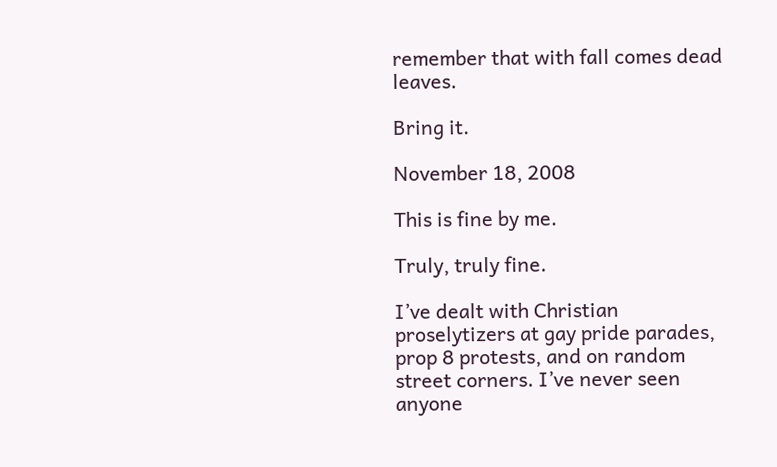remember that with fall comes dead leaves.

Bring it.

November 18, 2008

This is fine by me.

Truly, truly fine.

I’ve dealt with Christian proselytizers at gay pride parades, prop 8 protests, and on random street corners. I’ve never seen anyone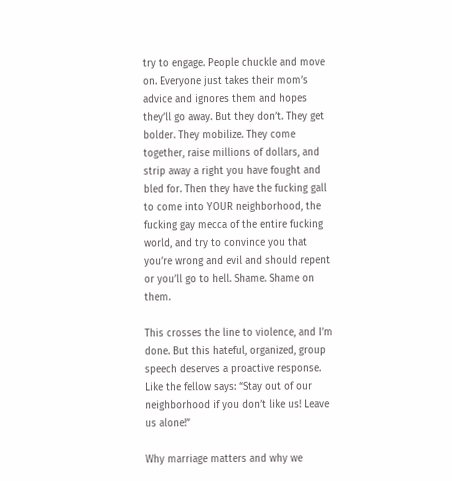try to engage. People chuckle and move on. Everyone just takes their mom’s advice and ignores them and hopes they’ll go away. But they don’t. They get bolder. They mobilize. They come together, raise millions of dollars, and strip away a right you have fought and bled for. Then they have the fucking gall to come into YOUR neighborhood, the fucking gay mecca of the entire fucking world, and try to convince you that you’re wrong and evil and should repent or you’ll go to hell. Shame. Shame on them.

This crosses the line to violence, and I’m done. But this hateful, organized, group speech deserves a proactive response. Like the fellow says: “Stay out of our neighborhood if you don’t like us! Leave us alone!”

Why marriage matters and why we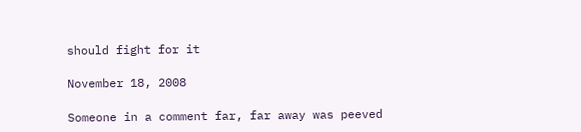should fight for it

November 18, 2008

Someone in a comment far, far away was peeved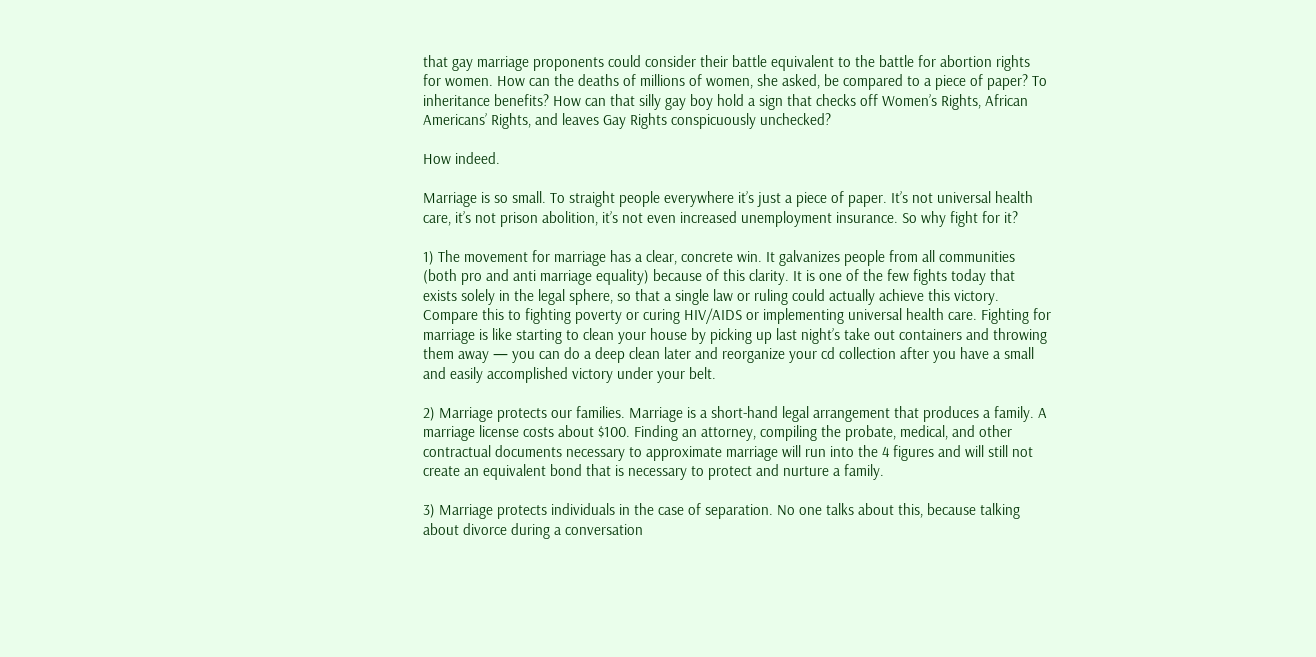that gay marriage proponents could consider their battle equivalent to the battle for abortion rights for women. How can the deaths of millions of women, she asked, be compared to a piece of paper? To inheritance benefits? How can that silly gay boy hold a sign that checks off Women’s Rights, African Americans’ Rights, and leaves Gay Rights conspicuously unchecked?

How indeed.

Marriage is so small. To straight people everywhere it’s just a piece of paper. It’s not universal health care, it’s not prison abolition, it’s not even increased unemployment insurance. So why fight for it?

1) The movement for marriage has a clear, concrete win. It galvanizes people from all communities (both pro and anti marriage equality) because of this clarity. It is one of the few fights today that exists solely in the legal sphere, so that a single law or ruling could actually achieve this victory. Compare this to fighting poverty or curing HIV/AIDS or implementing universal health care. Fighting for marriage is like starting to clean your house by picking up last night’s take out containers and throwing them away — you can do a deep clean later and reorganize your cd collection after you have a small and easily accomplished victory under your belt.

2) Marriage protects our families. Marriage is a short-hand legal arrangement that produces a family. A marriage license costs about $100. Finding an attorney, compiling the probate, medical, and other contractual documents necessary to approximate marriage will run into the 4 figures and will still not create an equivalent bond that is necessary to protect and nurture a family.

3) Marriage protects individuals in the case of separation. No one talks about this, because talking about divorce during a conversation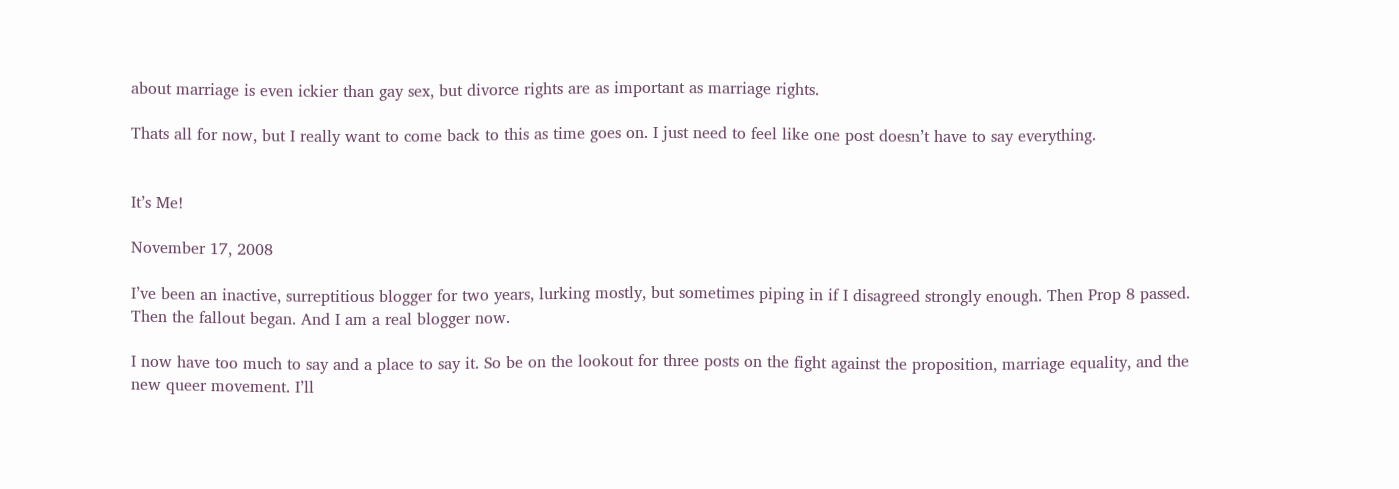about marriage is even ickier than gay sex, but divorce rights are as important as marriage rights.

Thats all for now, but I really want to come back to this as time goes on. I just need to feel like one post doesn’t have to say everything.


It’s Me!

November 17, 2008

I’ve been an inactive, surreptitious blogger for two years, lurking mostly, but sometimes piping in if I disagreed strongly enough. Then Prop 8 passed. Then the fallout began. And I am a real blogger now.

I now have too much to say and a place to say it. So be on the lookout for three posts on the fight against the proposition, marriage equality, and the new queer movement. I’ll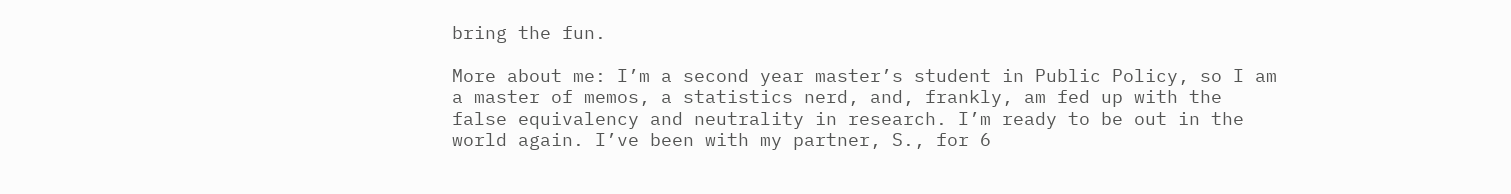bring the fun.

More about me: I’m a second year master’s student in Public Policy, so I am a master of memos, a statistics nerd, and, frankly, am fed up with the false equivalency and neutrality in research. I’m ready to be out in the world again. I’ve been with my partner, S., for 6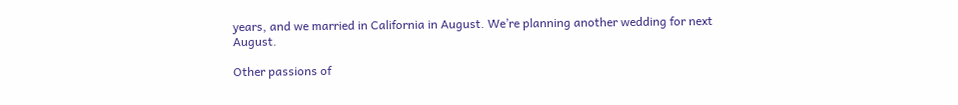years, and we married in California in August. We’re planning another wedding for next August.

Other passions of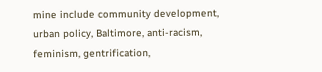mine include community development, urban policy, Baltimore, anti-racism, feminism, gentrification,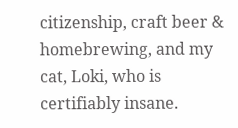citizenship, craft beer & homebrewing, and my cat, Loki, who is certifiably insane.